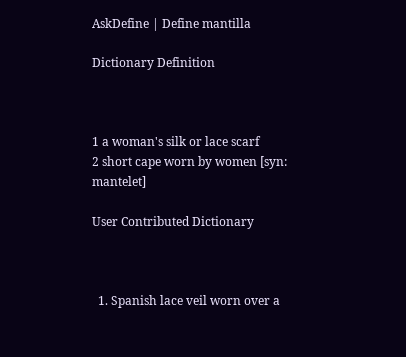AskDefine | Define mantilla

Dictionary Definition



1 a woman's silk or lace scarf
2 short cape worn by women [syn: mantelet]

User Contributed Dictionary



  1. Spanish lace veil worn over a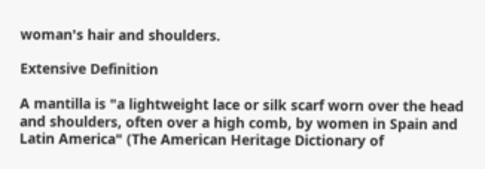woman's hair and shoulders.

Extensive Definition

A mantilla is "a lightweight lace or silk scarf worn over the head and shoulders, often over a high comb, by women in Spain and Latin America" (The American Heritage Dictionary of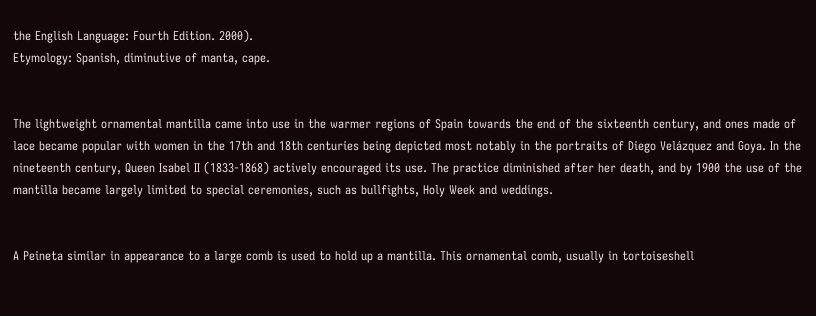the English Language: Fourth Edition. 2000).
Etymology: Spanish, diminutive of manta, cape.


The lightweight ornamental mantilla came into use in the warmer regions of Spain towards the end of the sixteenth century, and ones made of lace became popular with women in the 17th and 18th centuries being depicted most notably in the portraits of Diego Velázquez and Goya. In the nineteenth century, Queen Isabel II (1833-1868) actively encouraged its use. The practice diminished after her death, and by 1900 the use of the mantilla became largely limited to special ceremonies, such as bullfights, Holy Week and weddings.


A Peineta similar in appearance to a large comb is used to hold up a mantilla. This ornamental comb, usually in tortoiseshell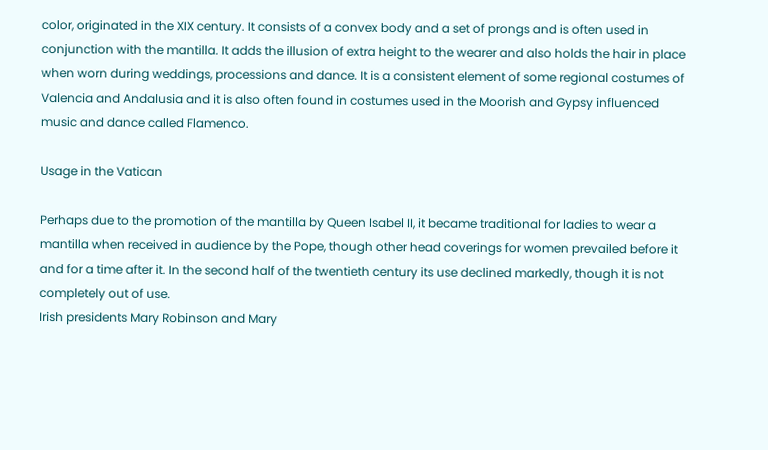color, originated in the XIX century. It consists of a convex body and a set of prongs and is often used in conjunction with the mantilla. It adds the illusion of extra height to the wearer and also holds the hair in place when worn during weddings, processions and dance. It is a consistent element of some regional costumes of Valencia and Andalusia and it is also often found in costumes used in the Moorish and Gypsy influenced music and dance called Flamenco.

Usage in the Vatican

Perhaps due to the promotion of the mantilla by Queen Isabel II, it became traditional for ladies to wear a mantilla when received in audience by the Pope, though other head coverings for women prevailed before it and for a time after it. In the second half of the twentieth century its use declined markedly, though it is not completely out of use.
Irish presidents Mary Robinson and Mary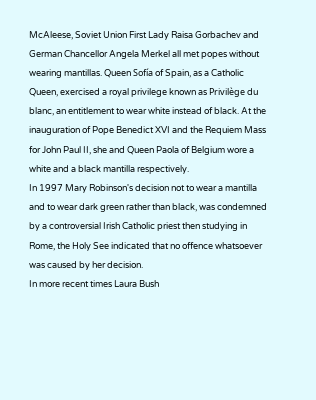McAleese, Soviet Union First Lady Raisa Gorbachev and German Chancellor Angela Merkel all met popes without wearing mantillas. Queen Sofía of Spain, as a Catholic Queen, exercised a royal privilege known as Privilège du blanc, an entitlement to wear white instead of black. At the inauguration of Pope Benedict XVI and the Requiem Mass for John Paul II, she and Queen Paola of Belgium wore a white and a black mantilla respectively.
In 1997 Mary Robinson's decision not to wear a mantilla and to wear dark green rather than black, was condemned by a controversial Irish Catholic priest then studying in Rome, the Holy See indicated that no offence whatsoever was caused by her decision.
In more recent times Laura Bush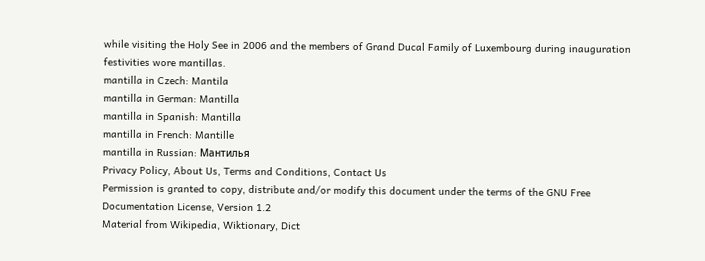while visiting the Holy See in 2006 and the members of Grand Ducal Family of Luxembourg during inauguration festivities wore mantillas.
mantilla in Czech: Mantila
mantilla in German: Mantilla
mantilla in Spanish: Mantilla
mantilla in French: Mantille
mantilla in Russian: Мантилья
Privacy Policy, About Us, Terms and Conditions, Contact Us
Permission is granted to copy, distribute and/or modify this document under the terms of the GNU Free Documentation License, Version 1.2
Material from Wikipedia, Wiktionary, Dict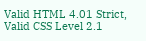Valid HTML 4.01 Strict, Valid CSS Level 2.1